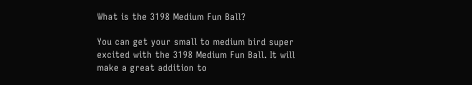What is the 3198 Medium Fun Ball?

You can get your small to medium bird super excited with the 3198 Medium Fun Ball. It will make a great addition to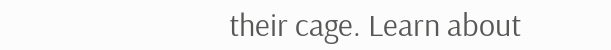their cage. Learn about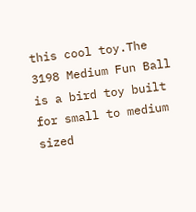this cool toy.The 3198 Medium Fun Ball is a bird toy built for small to medium sized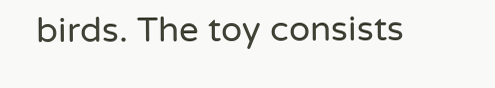birds. The toy consists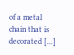of a metal chain that is decorated [...]